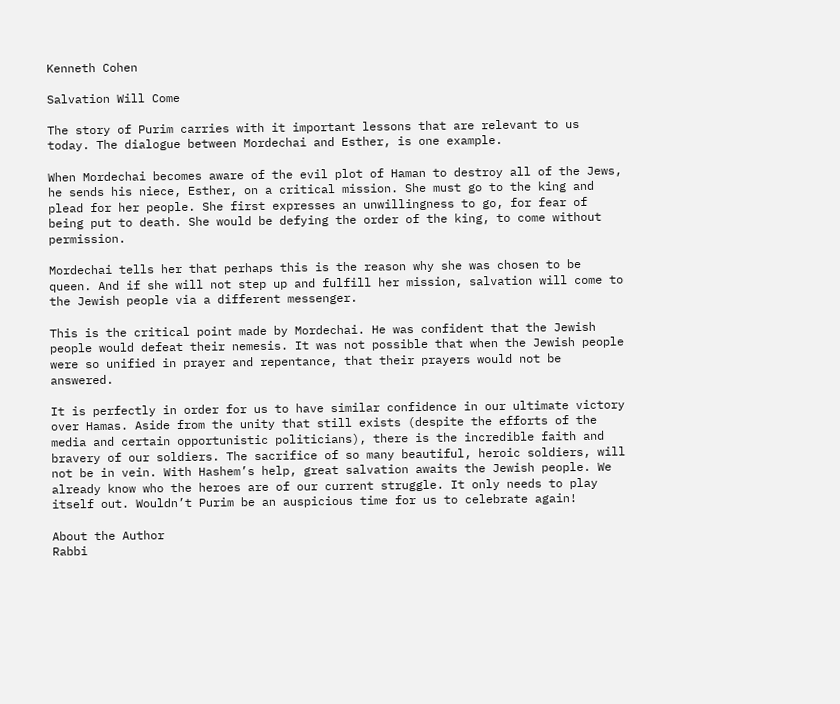Kenneth Cohen

Salvation Will Come

The story of Purim carries with it important lessons that are relevant to us today. The dialogue between Mordechai and Esther, is one example.

When Mordechai becomes aware of the evil plot of Haman to destroy all of the Jews, he sends his niece, Esther, on a critical mission. She must go to the king and plead for her people. She first expresses an unwillingness to go, for fear of being put to death. She would be defying the order of the king, to come without permission.

Mordechai tells her that perhaps this is the reason why she was chosen to be queen. And if she will not step up and fulfill her mission, salvation will come to the Jewish people via a different messenger.

This is the critical point made by Mordechai. He was confident that the Jewish people would defeat their nemesis. It was not possible that when the Jewish people were so unified in prayer and repentance, that their prayers would not be answered.

It is perfectly in order for us to have similar confidence in our ultimate victory over Hamas. Aside from the unity that still exists (despite the efforts of the media and certain opportunistic politicians), there is the incredible faith and bravery of our soldiers. The sacrifice of so many beautiful, heroic soldiers, will not be in vein. With Hashem’s help, great salvation awaits the Jewish people. We already know who the heroes are of our current struggle. It only needs to play itself out. Wouldn’t Purim be an auspicious time for us to celebrate again!

About the Author
Rabbi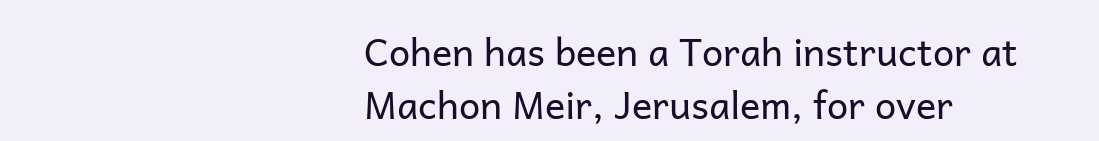Cohen has been a Torah instructor at Machon Meir, Jerusalem, for over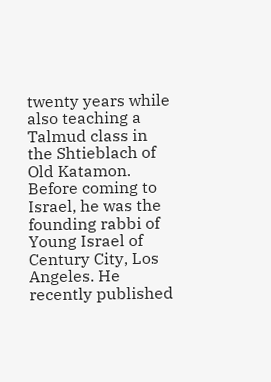twenty years while also teaching a Talmud class in the Shtieblach of Old Katamon. Before coming to Israel, he was the founding rabbi of Young Israel of Century City, Los Angeles. He recently published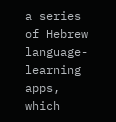a series of Hebrew language-learning apps, which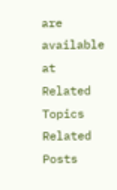are available at
Related Topics
Related Posts